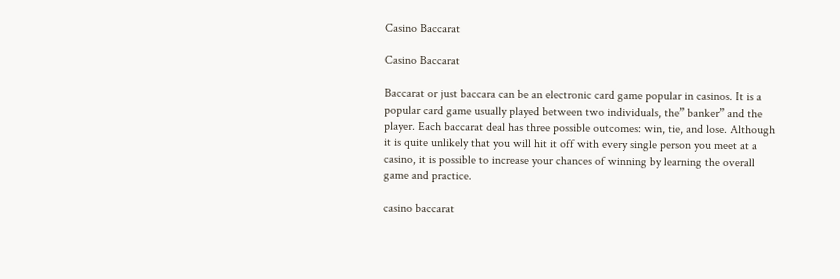Casino Baccarat

Casino Baccarat

Baccarat or just baccara can be an electronic card game popular in casinos. It is a popular card game usually played between two individuals, the” banker” and the player. Each baccarat deal has three possible outcomes: win, tie, and lose. Although it is quite unlikely that you will hit it off with every single person you meet at a casino, it is possible to increase your chances of winning by learning the overall game and practice.

casino baccarat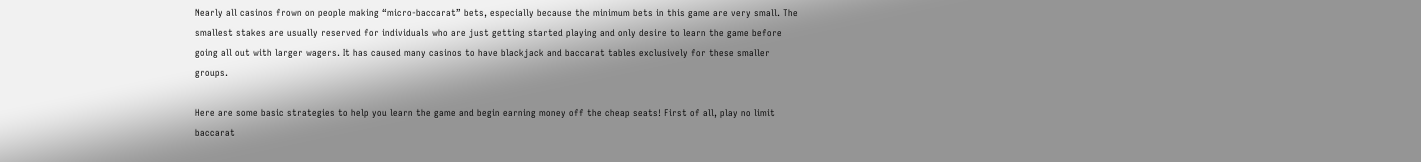Nearly all casinos frown on people making “micro-baccarat” bets, especially because the minimum bets in this game are very small. The smallest stakes are usually reserved for individuals who are just getting started playing and only desire to learn the game before going all out with larger wagers. It has caused many casinos to have blackjack and baccarat tables exclusively for these smaller groups.

Here are some basic strategies to help you learn the game and begin earning money off the cheap seats! First of all, play no limit baccarat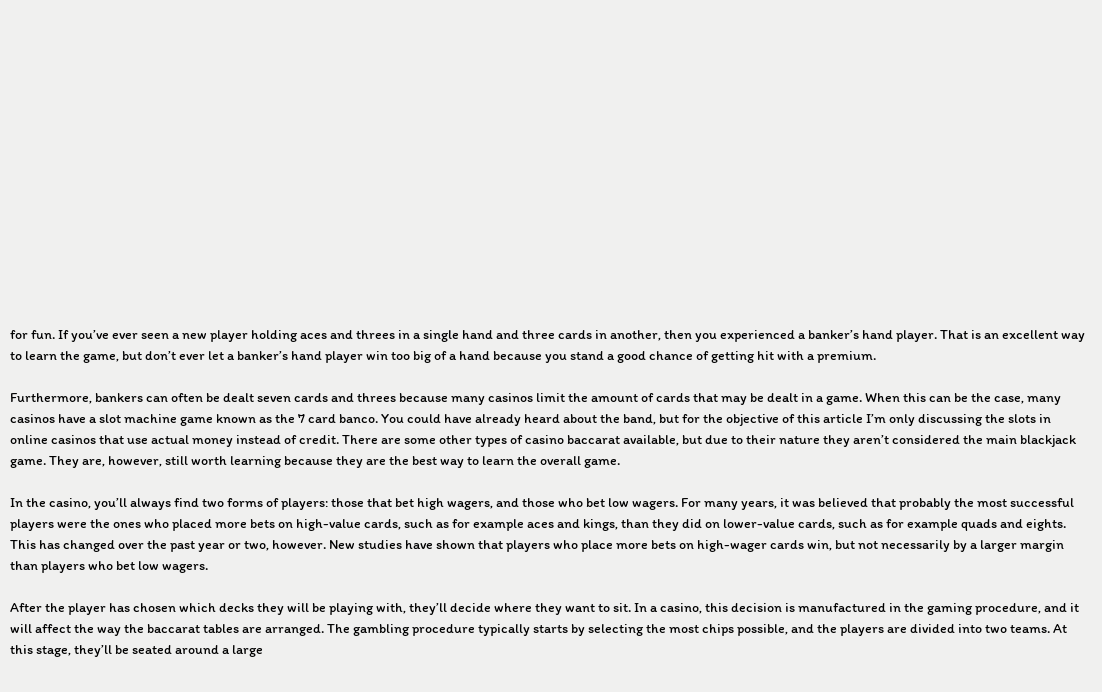for fun. If you’ve ever seen a new player holding aces and threes in a single hand and three cards in another, then you experienced a banker’s hand player. That is an excellent way to learn the game, but don’t ever let a banker’s hand player win too big of a hand because you stand a good chance of getting hit with a premium.

Furthermore, bankers can often be dealt seven cards and threes because many casinos limit the amount of cards that may be dealt in a game. When this can be the case, many casinos have a slot machine game known as the 7 card banco. You could have already heard about the band, but for the objective of this article I’m only discussing the slots in online casinos that use actual money instead of credit. There are some other types of casino baccarat available, but due to their nature they aren’t considered the main blackjack game. They are, however, still worth learning because they are the best way to learn the overall game.

In the casino, you’ll always find two forms of players: those that bet high wagers, and those who bet low wagers. For many years, it was believed that probably the most successful players were the ones who placed more bets on high-value cards, such as for example aces and kings, than they did on lower-value cards, such as for example quads and eights. This has changed over the past year or two, however. New studies have shown that players who place more bets on high-wager cards win, but not necessarily by a larger margin than players who bet low wagers.

After the player has chosen which decks they will be playing with, they’ll decide where they want to sit. In a casino, this decision is manufactured in the gaming procedure, and it will affect the way the baccarat tables are arranged. The gambling procedure typically starts by selecting the most chips possible, and the players are divided into two teams. At this stage, they’ll be seated around a large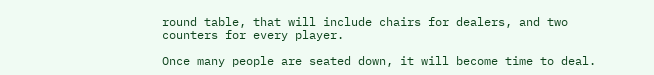round table, that will include chairs for dealers, and two counters for every player.

Once many people are seated down, it will become time to deal.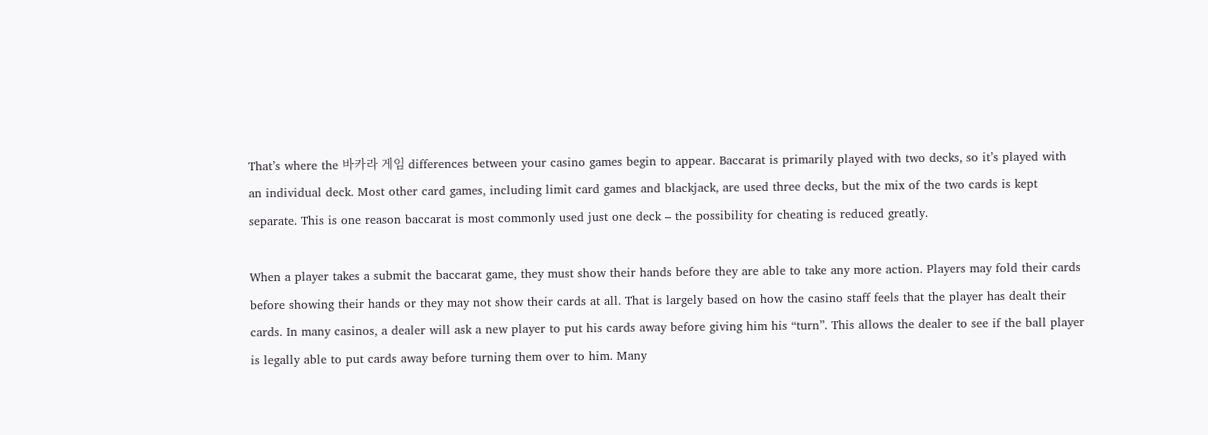That’s where the 바카라 게임 differences between your casino games begin to appear. Baccarat is primarily played with two decks, so it’s played with an individual deck. Most other card games, including limit card games and blackjack, are used three decks, but the mix of the two cards is kept separate. This is one reason baccarat is most commonly used just one deck – the possibility for cheating is reduced greatly.

When a player takes a submit the baccarat game, they must show their hands before they are able to take any more action. Players may fold their cards before showing their hands or they may not show their cards at all. That is largely based on how the casino staff feels that the player has dealt their cards. In many casinos, a dealer will ask a new player to put his cards away before giving him his “turn”. This allows the dealer to see if the ball player is legally able to put cards away before turning them over to him. Many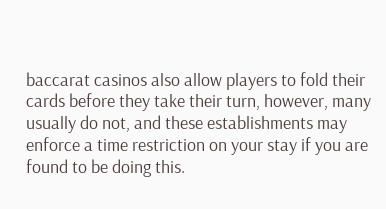baccarat casinos also allow players to fold their cards before they take their turn, however, many usually do not, and these establishments may enforce a time restriction on your stay if you are found to be doing this.